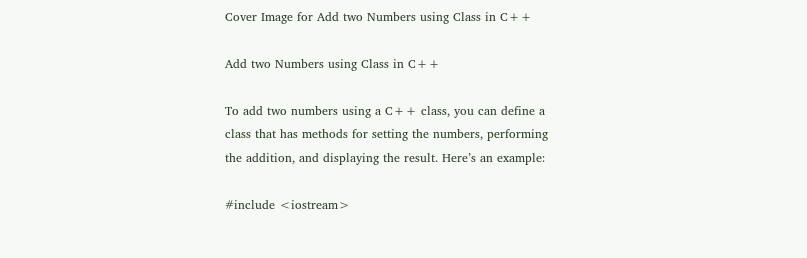Cover Image for Add two Numbers using Class in C++

Add two Numbers using Class in C++

To add two numbers using a C++ class, you can define a class that has methods for setting the numbers, performing the addition, and displaying the result. Here’s an example:

#include <iostream>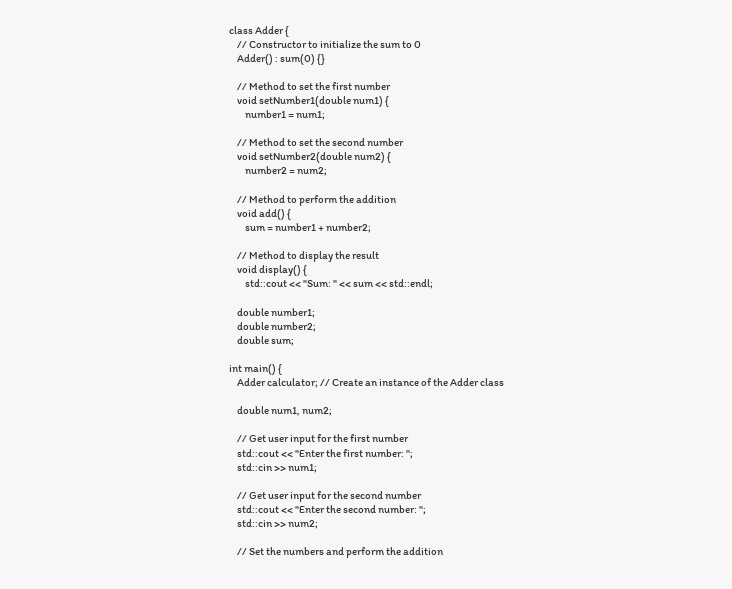class Adder {
    // Constructor to initialize the sum to 0
    Adder() : sum(0) {}

    // Method to set the first number
    void setNumber1(double num1) {
        number1 = num1;

    // Method to set the second number
    void setNumber2(double num2) {
        number2 = num2;

    // Method to perform the addition
    void add() {
        sum = number1 + number2;

    // Method to display the result
    void display() {
        std::cout << "Sum: " << sum << std::endl;

    double number1;
    double number2;
    double sum;

int main() {
    Adder calculator; // Create an instance of the Adder class

    double num1, num2;

    // Get user input for the first number
    std::cout << "Enter the first number: ";
    std::cin >> num1;

    // Get user input for the second number
    std::cout << "Enter the second number: ";
    std::cin >> num2;

    // Set the numbers and perform the addition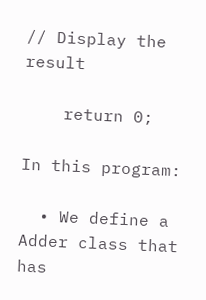// Display the result

    return 0;

In this program:

  • We define a Adder class that has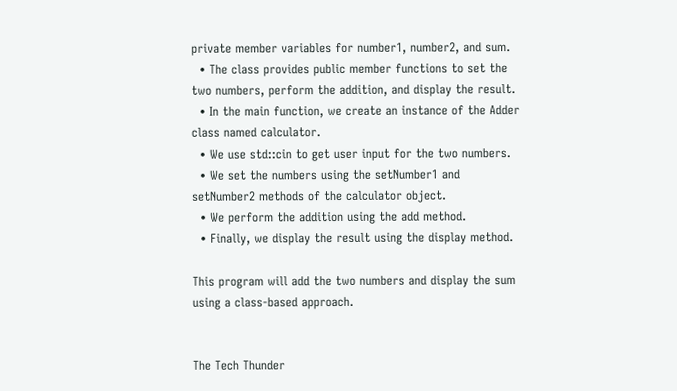private member variables for number1, number2, and sum.
  • The class provides public member functions to set the two numbers, perform the addition, and display the result.
  • In the main function, we create an instance of the Adder class named calculator.
  • We use std::cin to get user input for the two numbers.
  • We set the numbers using the setNumber1 and setNumber2 methods of the calculator object.
  • We perform the addition using the add method.
  • Finally, we display the result using the display method.

This program will add the two numbers and display the sum using a class-based approach.


The Tech Thunder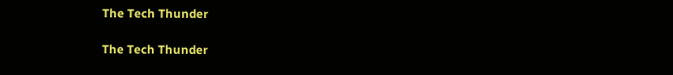The Tech Thunder

The Tech Thunder